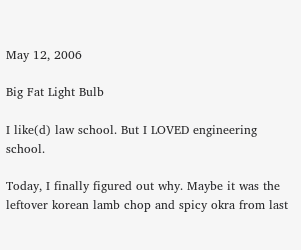May 12, 2006

Big Fat Light Bulb

I like(d) law school. But I LOVED engineering school.

Today, I finally figured out why. Maybe it was the leftover korean lamb chop and spicy okra from last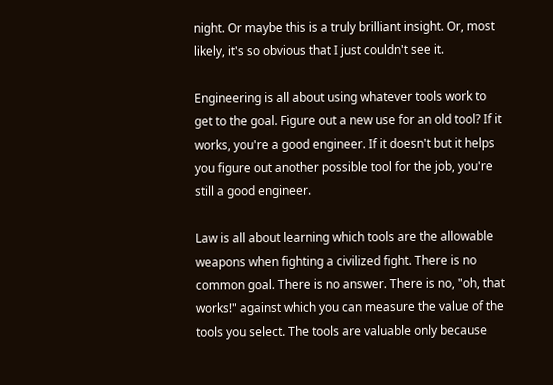night. Or maybe this is a truly brilliant insight. Or, most likely, it's so obvious that I just couldn't see it.

Engineering is all about using whatever tools work to get to the goal. Figure out a new use for an old tool? If it works, you're a good engineer. If it doesn't but it helps you figure out another possible tool for the job, you're still a good engineer.

Law is all about learning which tools are the allowable weapons when fighting a civilized fight. There is no common goal. There is no answer. There is no, "oh, that works!" against which you can measure the value of the tools you select. The tools are valuable only because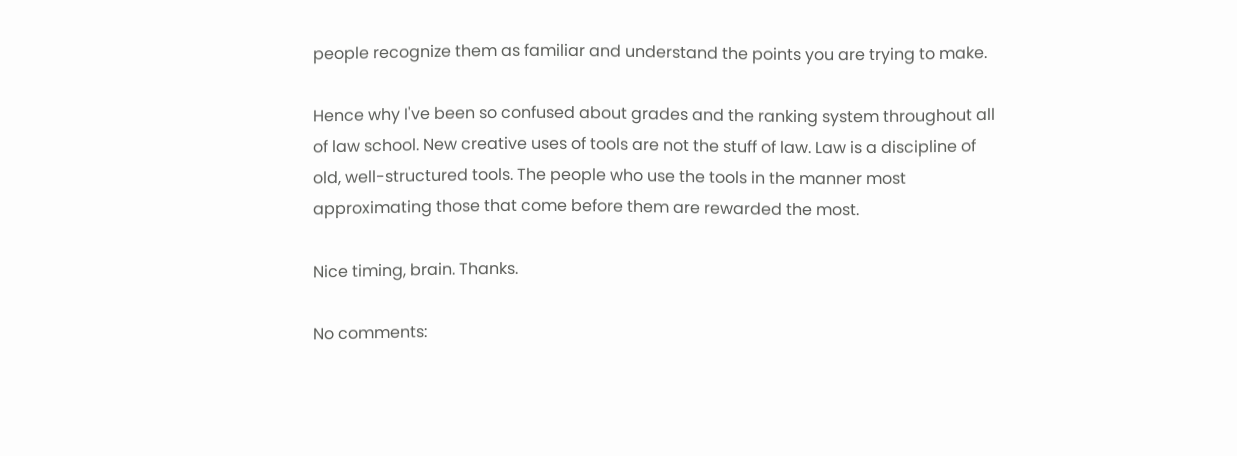people recognize them as familiar and understand the points you are trying to make.

Hence why I've been so confused about grades and the ranking system throughout all of law school. New creative uses of tools are not the stuff of law. Law is a discipline of old, well-structured tools. The people who use the tools in the manner most approximating those that come before them are rewarded the most.

Nice timing, brain. Thanks.

No comments: